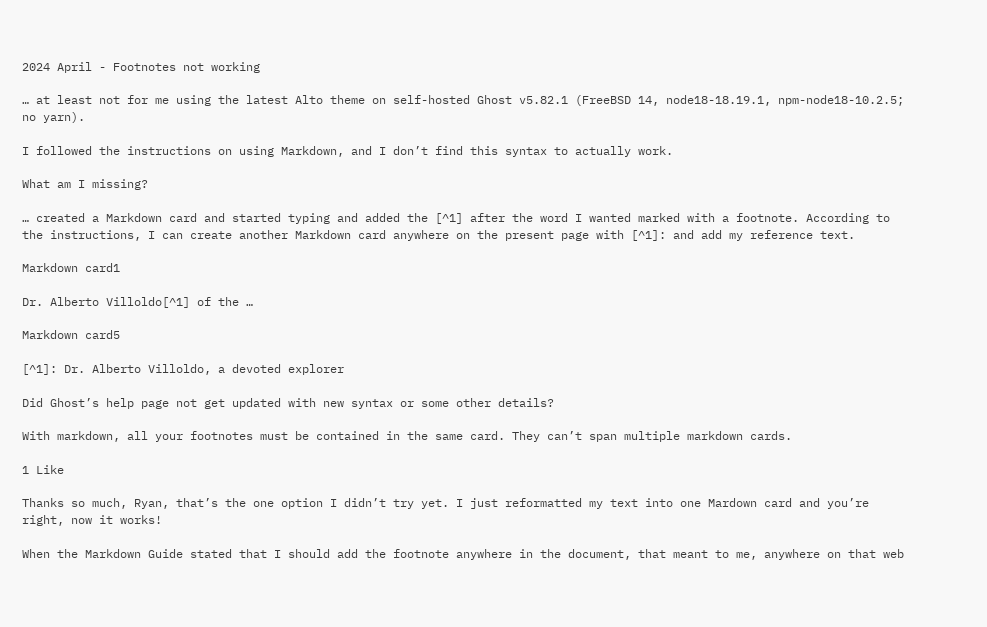2024 April - Footnotes not working

… at least not for me using the latest Alto theme on self-hosted Ghost v5.82.1 (FreeBSD 14, node18-18.19.1, npm-node18-10.2.5; no yarn).

I followed the instructions on using Markdown, and I don’t find this syntax to actually work.

What am I missing?

… created a Markdown card and started typing and added the [^1] after the word I wanted marked with a footnote. According to the instructions, I can create another Markdown card anywhere on the present page with [^1]: and add my reference text.

Markdown card1

Dr. Alberto Villoldo[^1] of the …

Markdown card5

[^1]: Dr. Alberto Villoldo, a devoted explorer

Did Ghost’s help page not get updated with new syntax or some other details?

With markdown, all your footnotes must be contained in the same card. They can’t span multiple markdown cards.

1 Like

Thanks so much, Ryan, that’s the one option I didn’t try yet. I just reformatted my text into one Mardown card and you’re right, now it works!

When the Markdown Guide stated that I should add the footnote anywhere in the document, that meant to me, anywhere on that web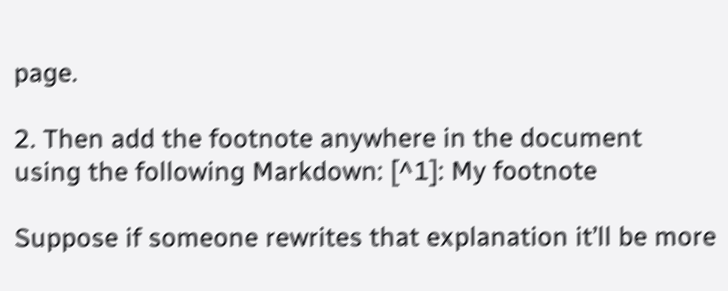page.

2. Then add the footnote anywhere in the document
using the following Markdown: [^1]: My footnote

Suppose if someone rewrites that explanation it’ll be more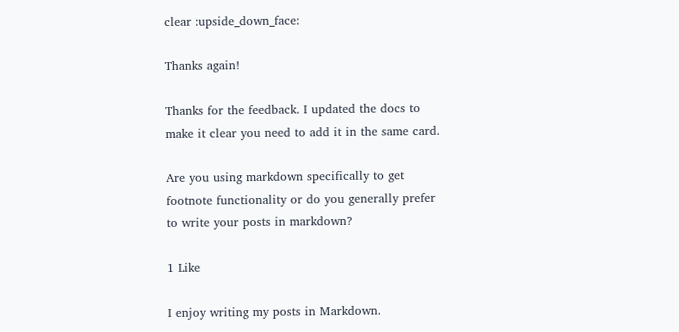clear :upside_down_face:

Thanks again!

Thanks for the feedback. I updated the docs to make it clear you need to add it in the same card.

Are you using markdown specifically to get footnote functionality or do you generally prefer to write your posts in markdown?

1 Like

I enjoy writing my posts in Markdown.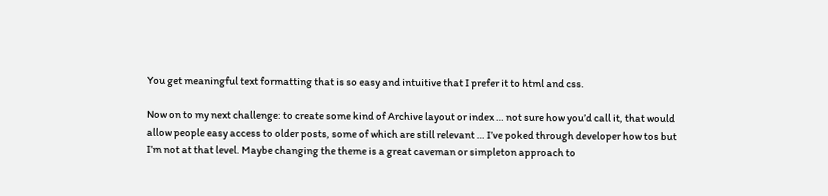You get meaningful text formatting that is so easy and intuitive that I prefer it to html and css.

Now on to my next challenge: to create some kind of Archive layout or index … not sure how you’d call it, that would allow people easy access to older posts, some of which are still relevant … I’ve poked through developer how tos but I’m not at that level. Maybe changing the theme is a great caveman or simpleton approach to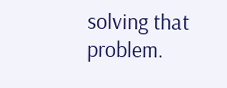solving that problem.